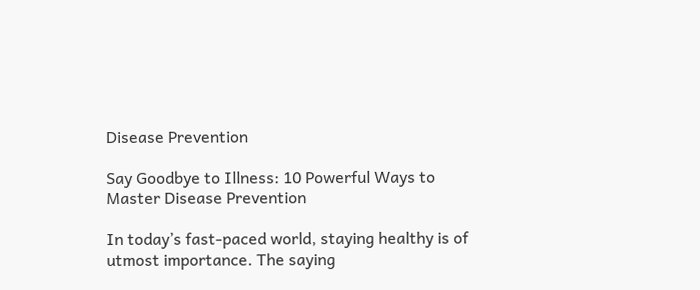Disease Prevention

Say Goodbye to Illness: 10 Powerful Ways to Master Disease Prevention

In today’s fast-paced world, staying healthy is of utmost importance. The saying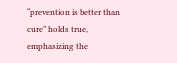“prevention is better than cure” holds true, emphasizing the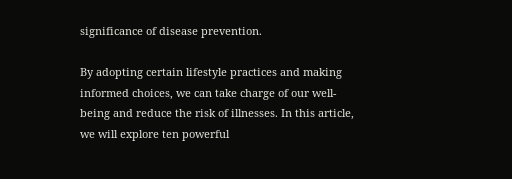significance of disease prevention.

By adopting certain lifestyle practices and making informed choices, we can take charge of our well-being and reduce the risk of illnesses. In this article, we will explore ten powerful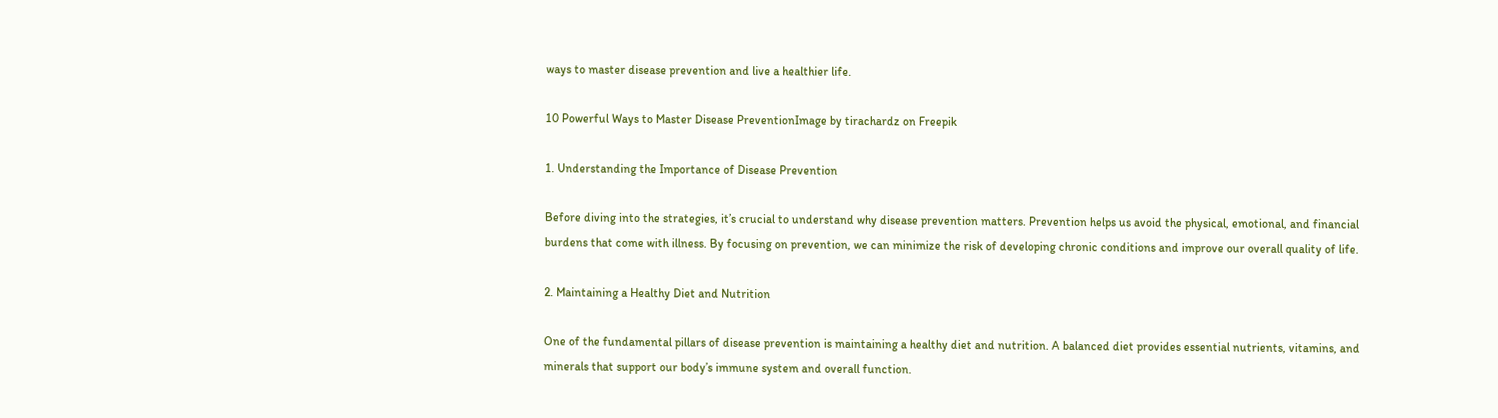ways to master disease prevention and live a healthier life.

10 Powerful Ways to Master Disease PreventionImage by tirachardz on Freepik

1. Understanding the Importance of Disease Prevention

Before diving into the strategies, it’s crucial to understand why disease prevention matters. Prevention helps us avoid the physical, emotional, and financial burdens that come with illness. By focusing on prevention, we can minimize the risk of developing chronic conditions and improve our overall quality of life.

2. Maintaining a Healthy Diet and Nutrition

One of the fundamental pillars of disease prevention is maintaining a healthy diet and nutrition. A balanced diet provides essential nutrients, vitamins, and minerals that support our body’s immune system and overall function.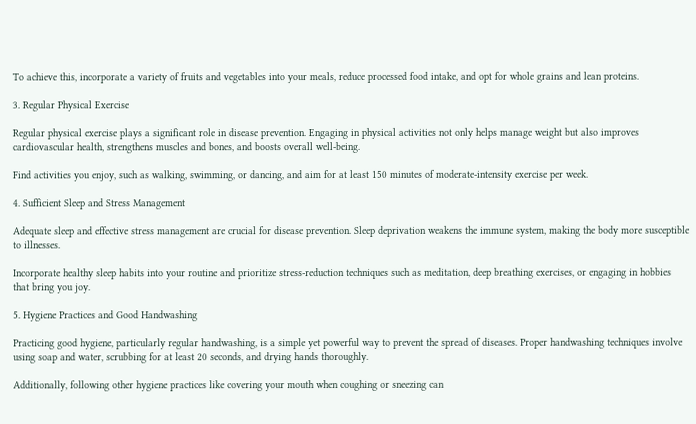To achieve this, incorporate a variety of fruits and vegetables into your meals, reduce processed food intake, and opt for whole grains and lean proteins.

3. Regular Physical Exercise

Regular physical exercise plays a significant role in disease prevention. Engaging in physical activities not only helps manage weight but also improves cardiovascular health, strengthens muscles and bones, and boosts overall well-being.

Find activities you enjoy, such as walking, swimming, or dancing, and aim for at least 150 minutes of moderate-intensity exercise per week.

4. Sufficient Sleep and Stress Management

Adequate sleep and effective stress management are crucial for disease prevention. Sleep deprivation weakens the immune system, making the body more susceptible to illnesses.

Incorporate healthy sleep habits into your routine and prioritize stress-reduction techniques such as meditation, deep breathing exercises, or engaging in hobbies that bring you joy.

5. Hygiene Practices and Good Handwashing

Practicing good hygiene, particularly regular handwashing, is a simple yet powerful way to prevent the spread of diseases. Proper handwashing techniques involve using soap and water, scrubbing for at least 20 seconds, and drying hands thoroughly.

Additionally, following other hygiene practices like covering your mouth when coughing or sneezing can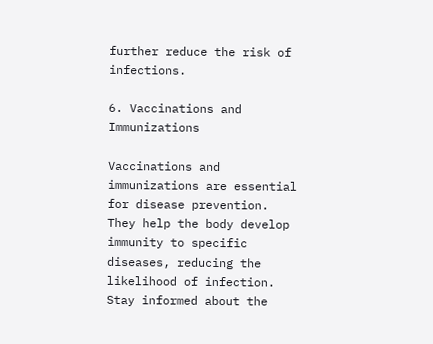further reduce the risk of infections.

6. Vaccinations and Immunizations

Vaccinations and immunizations are essential for disease prevention. They help the body develop immunity to specific diseases, reducing the likelihood of infection. Stay informed about the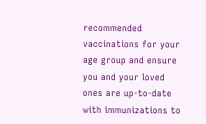recommended vaccinations for your age group and ensure you and your loved ones are up-to-date with immunizations to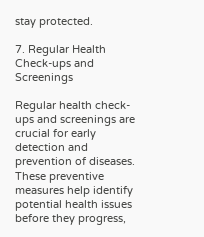stay protected.

7. Regular Health Check-ups and Screenings

Regular health check-ups and screenings are crucial for early detection and prevention of diseases. These preventive measures help identify potential health issues before they progress,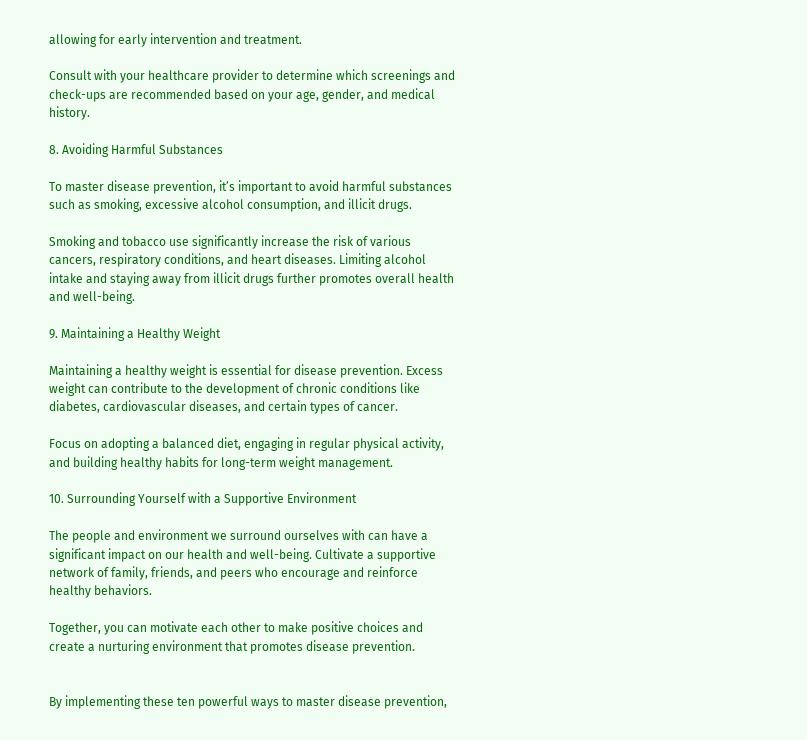allowing for early intervention and treatment.

Consult with your healthcare provider to determine which screenings and check-ups are recommended based on your age, gender, and medical history.

8. Avoiding Harmful Substances

To master disease prevention, it’s important to avoid harmful substances such as smoking, excessive alcohol consumption, and illicit drugs.

Smoking and tobacco use significantly increase the risk of various cancers, respiratory conditions, and heart diseases. Limiting alcohol intake and staying away from illicit drugs further promotes overall health and well-being.

9. Maintaining a Healthy Weight

Maintaining a healthy weight is essential for disease prevention. Excess weight can contribute to the development of chronic conditions like diabetes, cardiovascular diseases, and certain types of cancer.

Focus on adopting a balanced diet, engaging in regular physical activity, and building healthy habits for long-term weight management.

10. Surrounding Yourself with a Supportive Environment

The people and environment we surround ourselves with can have a significant impact on our health and well-being. Cultivate a supportive network of family, friends, and peers who encourage and reinforce healthy behaviors.

Together, you can motivate each other to make positive choices and create a nurturing environment that promotes disease prevention.


By implementing these ten powerful ways to master disease prevention,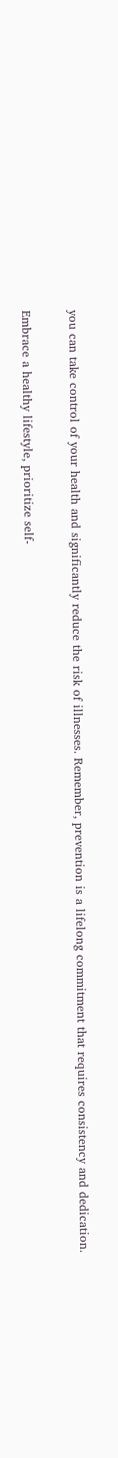you can take control of your health and significantly reduce the risk of illnesses. Remember, prevention is a lifelong commitment that requires consistency and dedication.

Embrace a healthy lifestyle, prioritize self-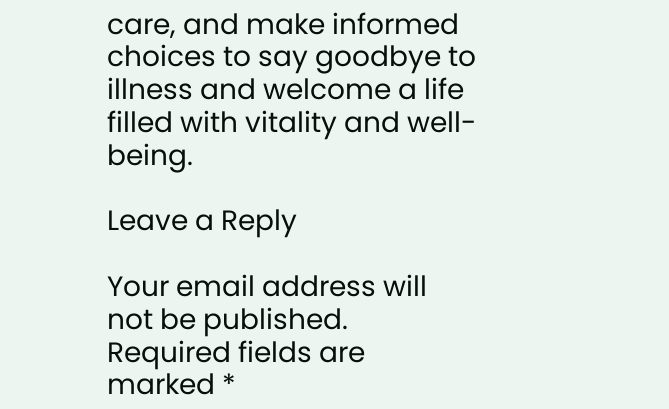care, and make informed choices to say goodbye to illness and welcome a life filled with vitality and well-being.

Leave a Reply

Your email address will not be published. Required fields are marked *